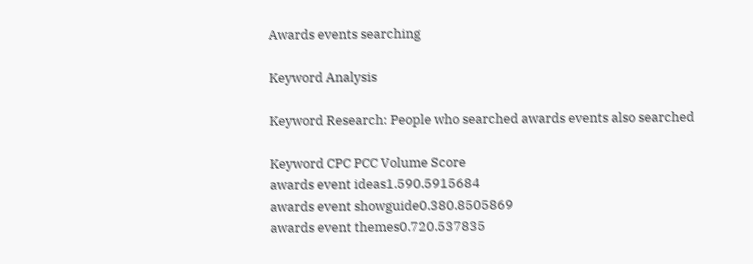Awards events searching

Keyword Analysis

Keyword Research: People who searched awards events also searched

Keyword CPC PCC Volume Score
awards event ideas1.590.5915684
awards event showguide0.380.8505869
awards event themes0.720.537835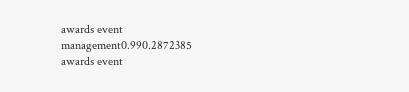awards event management0.990.2872385
awards event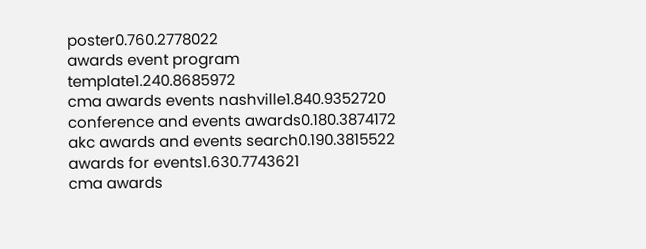poster0.760.2778022
awards event program template1.240.8685972
cma awards events nashville1.840.9352720
conference and events awards0.180.3874172
akc awards and events search0.190.3815522
awards for events1.630.7743621
cma awards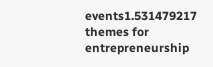events1.531479217
themes for entrepreneurship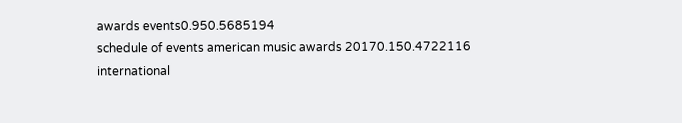awards events0.950.5685194
schedule of events american music awards 20170.150.4722116
international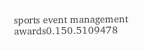sports event management awards0.150.5109478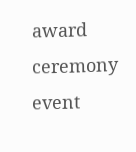award ceremony event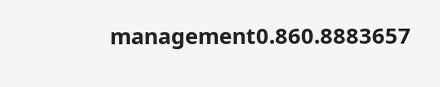management0.860.8883657